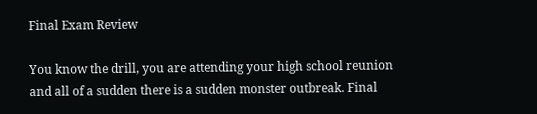Final Exam Review

You know the drill, you are attending your high school reunion and all of a sudden there is a sudden monster outbreak. Final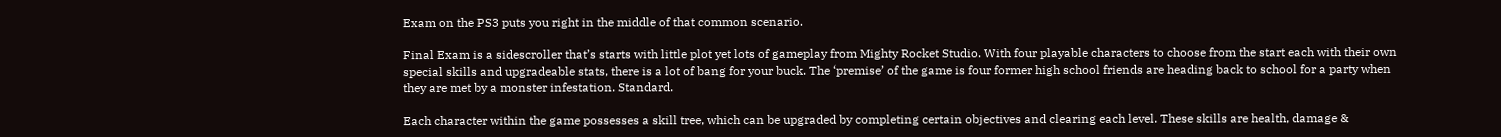Exam on the PS3 puts you right in the middle of that common scenario.

Final Exam is a sidescroller that’s starts with little plot yet lots of gameplay from Mighty Rocket Studio. With four playable characters to choose from the start each with their own special skills and upgradeable stats, there is a lot of bang for your buck. The ‘premise’ of the game is four former high school friends are heading back to school for a party when they are met by a monster infestation. Standard.

Each character within the game possesses a skill tree, which can be upgraded by completing certain objectives and clearing each level. These skills are health, damage &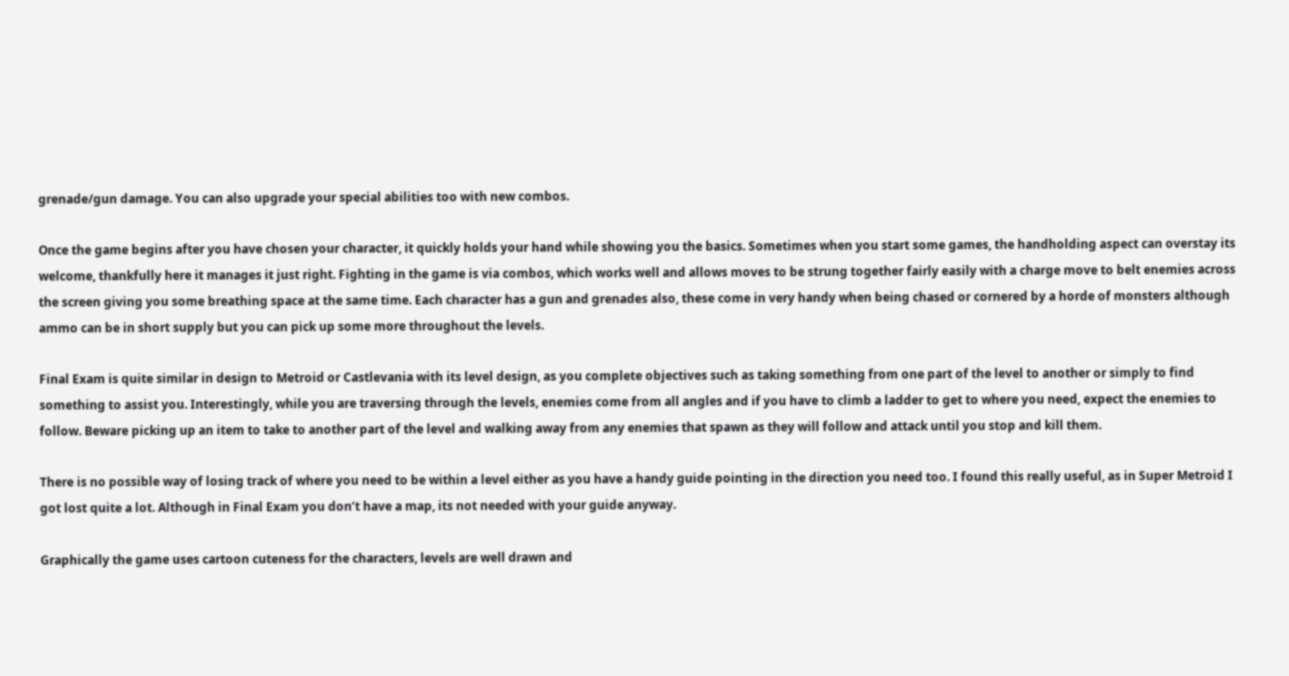grenade/gun damage. You can also upgrade your special abilities too with new combos.

Once the game begins after you have chosen your character, it quickly holds your hand while showing you the basics. Sometimes when you start some games, the handholding aspect can overstay its welcome, thankfully here it manages it just right. Fighting in the game is via combos, which works well and allows moves to be strung together fairly easily with a charge move to belt enemies across the screen giving you some breathing space at the same time. Each character has a gun and grenades also, these come in very handy when being chased or cornered by a horde of monsters although ammo can be in short supply but you can pick up some more throughout the levels.

Final Exam is quite similar in design to Metroid or Castlevania with its level design, as you complete objectives such as taking something from one part of the level to another or simply to find something to assist you. Interestingly, while you are traversing through the levels, enemies come from all angles and if you have to climb a ladder to get to where you need, expect the enemies to follow. Beware picking up an item to take to another part of the level and walking away from any enemies that spawn as they will follow and attack until you stop and kill them.

There is no possible way of losing track of where you need to be within a level either as you have a handy guide pointing in the direction you need too. I found this really useful, as in Super Metroid I got lost quite a lot. Although in Final Exam you don’t have a map, its not needed with your guide anyway.

Graphically the game uses cartoon cuteness for the characters, levels are well drawn and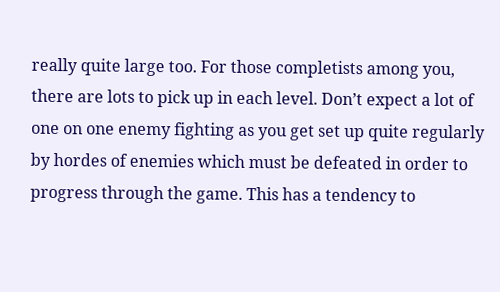really quite large too. For those completists among you, there are lots to pick up in each level. Don’t expect a lot of one on one enemy fighting as you get set up quite regularly by hordes of enemies which must be defeated in order to progress through the game. This has a tendency to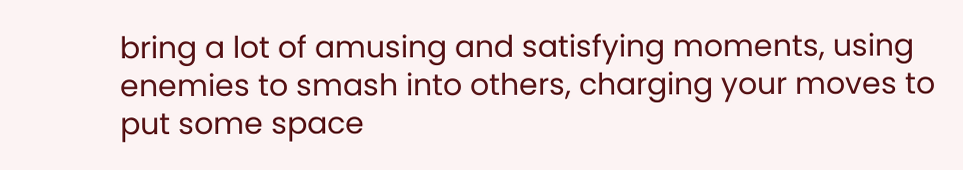bring a lot of amusing and satisfying moments, using enemies to smash into others, charging your moves to put some space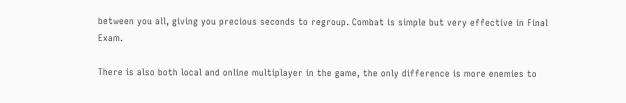between you all, giving you precious seconds to regroup. Combat is simple but very effective in Final Exam.

There is also both local and online multiplayer in the game, the only difference is more enemies to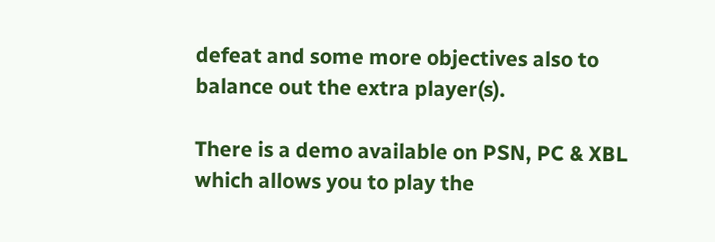defeat and some more objectives also to balance out the extra player(s).

There is a demo available on PSN, PC & XBL which allows you to play the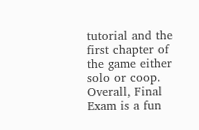tutorial and the first chapter of the game either solo or coop. Overall, Final Exam is a fun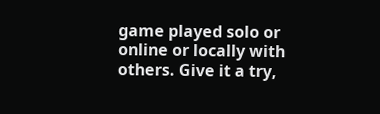game played solo or online or locally with others. Give it a try,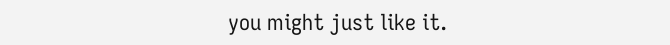you might just like it.